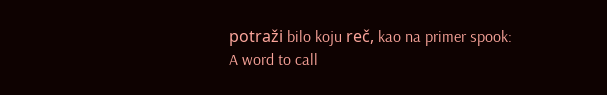potraži bilo koju reč, kao na primer spook:
A word to call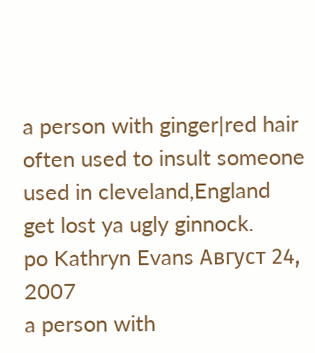a person with ginger|red hair often used to insult someone used in cleveland,England
get lost ya ugly ginnock.
po Kathryn Evans Август 24, 2007
a person with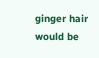ginger hair would be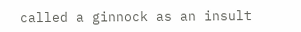called a ginnock as an insult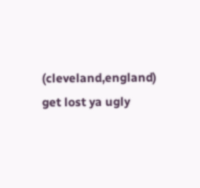(cleveland,england)
get lost ya ugly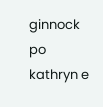ginnock
po kathryn e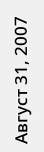Август 31, 2007